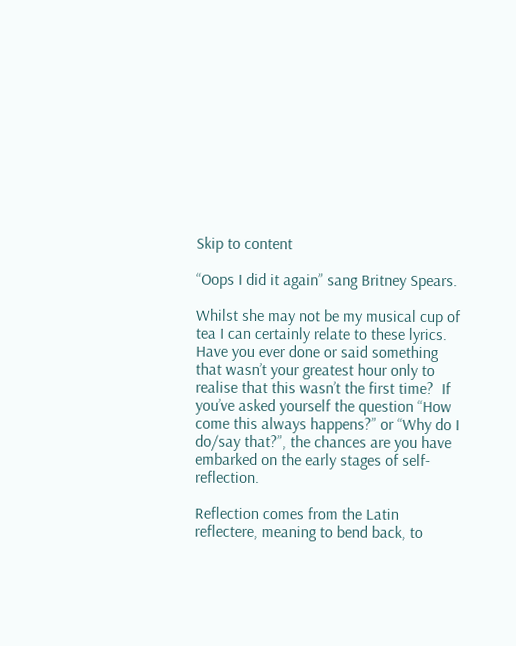Skip to content

“Oops I did it again” sang Britney Spears.

Whilst she may not be my musical cup of tea I can certainly relate to these lyrics.  Have you ever done or said something that wasn’t your greatest hour only to realise that this wasn’t the first time?  If you’ve asked yourself the question “How come this always happens?” or “Why do I do/say that?”, the chances are you have embarked on the early stages of self-reflection.

Reflection comes from the Latin reflectere, meaning to bend back, to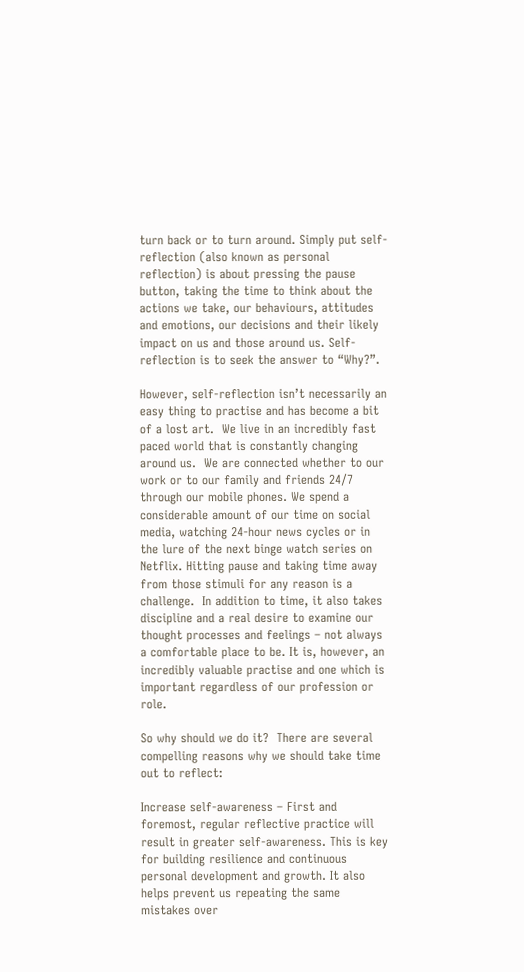turn back or to turn around. Simply put self-reflection (also known as personal reflection) is about pressing the pause button, taking the time to think about the actions we take, our behaviours, attitudes and emotions, our decisions and their likely impact on us and those around us. Self-reflection is to seek the answer to “Why?”.

However, self-reflection isn’t necessarily an easy thing to practise and has become a bit of a lost art.  We live in an incredibly fast paced world that is constantly changing around us.  We are connected whether to our work or to our family and friends 24/7 through our mobile phones. We spend a considerable amount of our time on social media, watching 24-hour news cycles or in the lure of the next binge watch series on Netflix. Hitting pause and taking time away from those stimuli for any reason is a challenge.  In addition to time, it also takes discipline and a real desire to examine our thought processes and feelings – not always a comfortable place to be. It is, however, an incredibly valuable practise and one which is important regardless of our profession or role.

So why should we do it?  There are several compelling reasons why we should take time out to reflect:

Increase self-awareness – First and foremost, regular reflective practice will result in greater self-awareness. This is key for building resilience and continuous personal development and growth. It also helps prevent us repeating the same mistakes over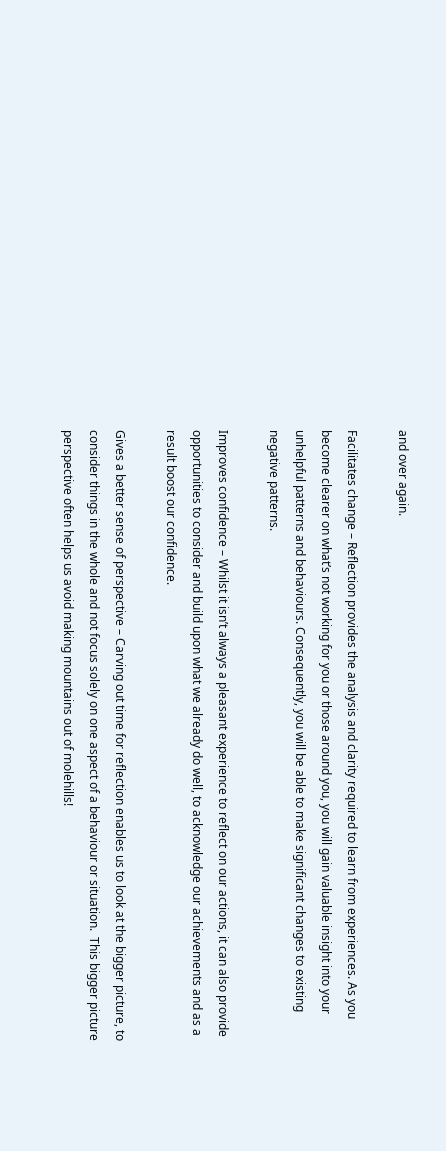and over again.

Facilitates change – Reflection provides the analysis and clarity required to learn from experiences. As you become clearer on what’s not working for you or those around you, you will gain valuable insight into your unhelpful patterns and behaviours. Consequently, you will be able to make significant changes to existing negative patterns.

Improves confidence – Whilst it isn’t always a pleasant experience to reflect on our actions, it can also provide opportunities to consider and build upon what we already do well, to acknowledge our achievements and as a result boost our confidence.

Gives a better sense of perspective – Carving out time for reflection enables us to look at the bigger picture, to consider things in the whole and not focus solely on one aspect of a behaviour or situation.  This bigger picture perspective often helps us avoid making mountains out of molehills!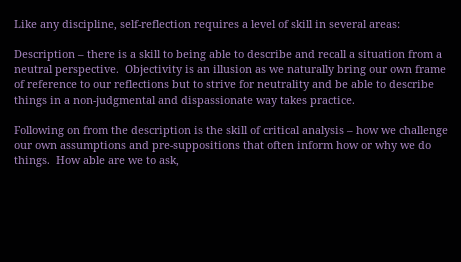Like any discipline, self-reflection requires a level of skill in several areas:

Description – there is a skill to being able to describe and recall a situation from a neutral perspective.  Objectivity is an illusion as we naturally bring our own frame of reference to our reflections but to strive for neutrality and be able to describe things in a non-judgmental and dispassionate way takes practice.

Following on from the description is the skill of critical analysis – how we challenge our own assumptions and pre-suppositions that often inform how or why we do things.  How able are we to ask,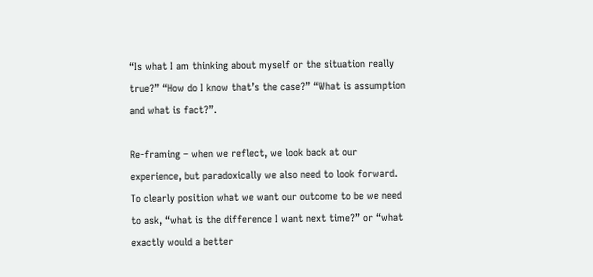“Is what I am thinking about myself or the situation really true?” “How do I know that’s the case?” “What is assumption and what is fact?”.

Re-framing – when we reflect, we look back at our experience, but paradoxically we also need to look forward.  To clearly position what we want our outcome to be we need to ask, “what is the difference I want next time?” or “what exactly would a better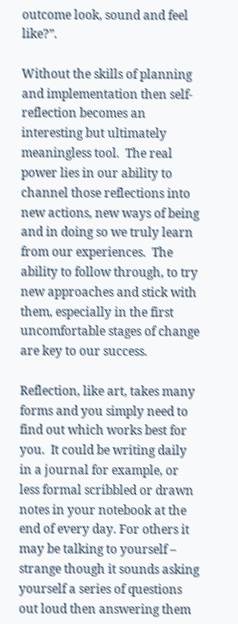outcome look, sound and feel like?”.

Without the skills of planning and implementation then self-reflection becomes an interesting but ultimately meaningless tool.  The real power lies in our ability to channel those reflections into new actions, new ways of being and in doing so we truly learn from our experiences.  The ability to follow through, to try new approaches and stick with them, especially in the first uncomfortable stages of change are key to our success.

Reflection, like art, takes many forms and you simply need to find out which works best for you.  It could be writing daily in a journal for example, or less formal scribbled or drawn notes in your notebook at the end of every day. For others it may be talking to yourself – strange though it sounds asking yourself a series of questions out loud then answering them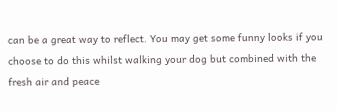can be a great way to reflect. You may get some funny looks if you choose to do this whilst walking your dog but combined with the fresh air and peace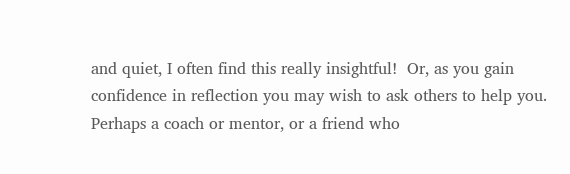and quiet, I often find this really insightful!  Or, as you gain confidence in reflection you may wish to ask others to help you.  Perhaps a coach or mentor, or a friend who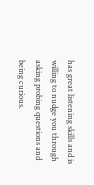has great listening skills and is willing to nudge you through asking probing questions and being curious.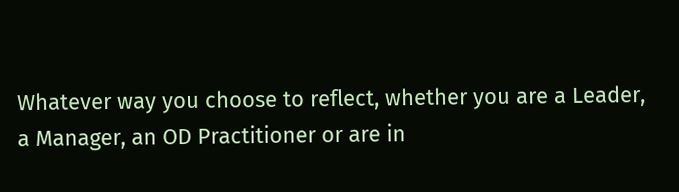Whatever way you choose to reflect, whether you are a Leader, a Manager, an OD Practitioner or are in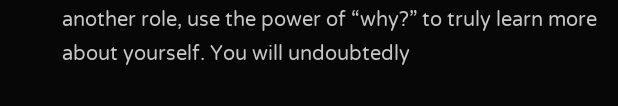another role, use the power of “why?” to truly learn more about yourself. You will undoubtedly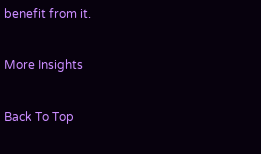benefit from it.

More Insights

Back To Top